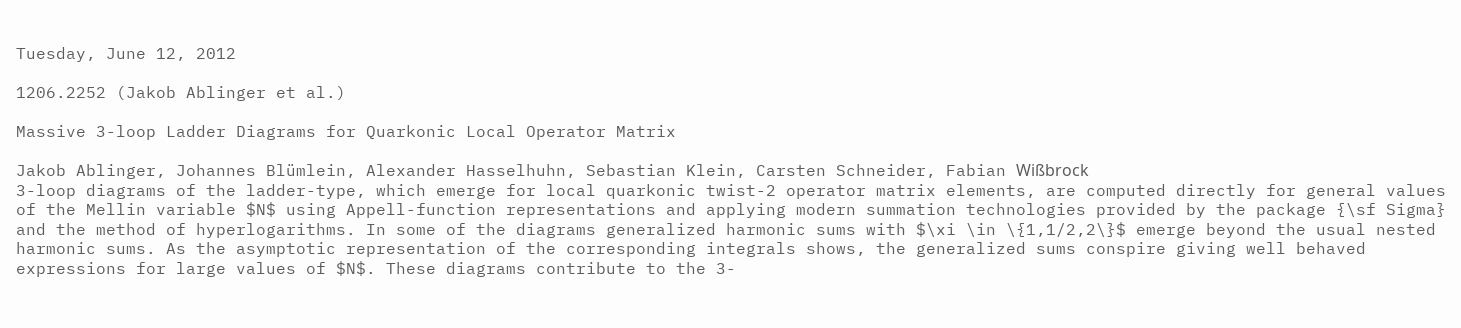Tuesday, June 12, 2012

1206.2252 (Jakob Ablinger et al.)

Massive 3-loop Ladder Diagrams for Quarkonic Local Operator Matrix

Jakob Ablinger, Johannes Blümlein, Alexander Hasselhuhn, Sebastian Klein, Carsten Schneider, Fabian Wißbrock
3-loop diagrams of the ladder-type, which emerge for local quarkonic twist-2 operator matrix elements, are computed directly for general values of the Mellin variable $N$ using Appell-function representations and applying modern summation technologies provided by the package {\sf Sigma} and the method of hyperlogarithms. In some of the diagrams generalized harmonic sums with $\xi \in \{1,1/2,2\}$ emerge beyond the usual nested harmonic sums. As the asymptotic representation of the corresponding integrals shows, the generalized sums conspire giving well behaved expressions for large values of $N$. These diagrams contribute to the 3-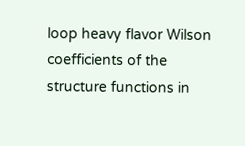loop heavy flavor Wilson coefficients of the structure functions in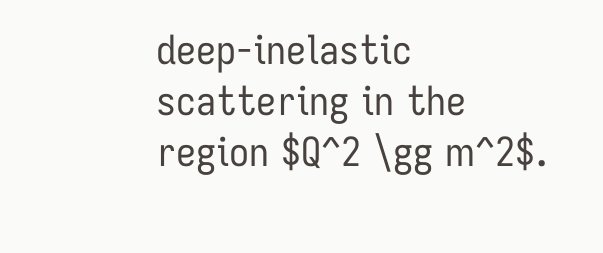deep-inelastic scattering in the region $Q^2 \gg m^2$.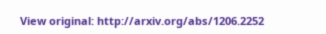View original: http://arxiv.org/abs/1206.2252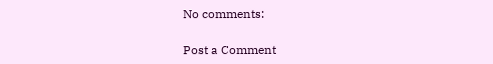No comments:

Post a Comment